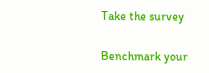Take the survey

Benchmark your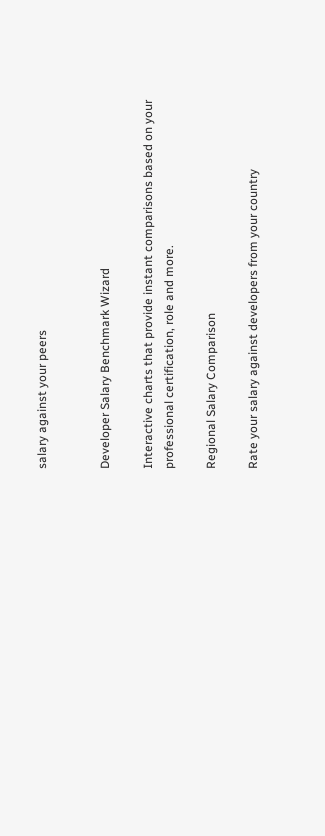salary against your peers


Developer Salary Benchmark Wizard

Interactive charts that provide instant comparisons based on your professional certification, role and more.

Regional Salary Comparison

Rate your salary against developers from your country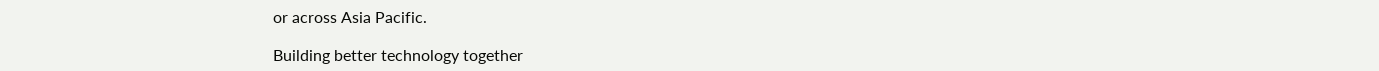or across Asia Pacific.

Building better technology together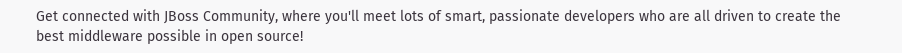Get connected with JBoss Community, where you'll meet lots of smart, passionate developers who are all driven to create the best middleware possible in open source!